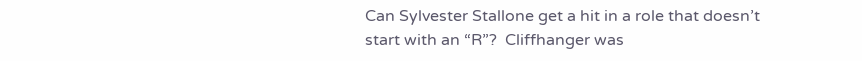Can Sylvester Stallone get a hit in a role that doesn’t start with an “R”?  Cliffhanger was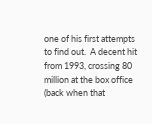one of his first attempts to find out.  A decent hit from 1993, crossing 80 million at the box office (back when that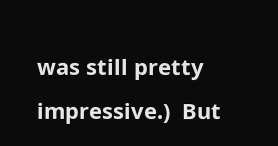was still pretty impressive.)  But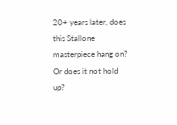20+ years later, does this Stallone masterpiece hang on?  Or does it not hold up?